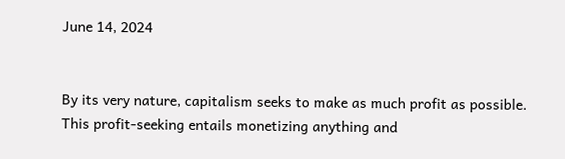June 14, 2024


By its very nature, capitalism seeks to make as much profit as possible. This profit-seeking entails monetizing anything and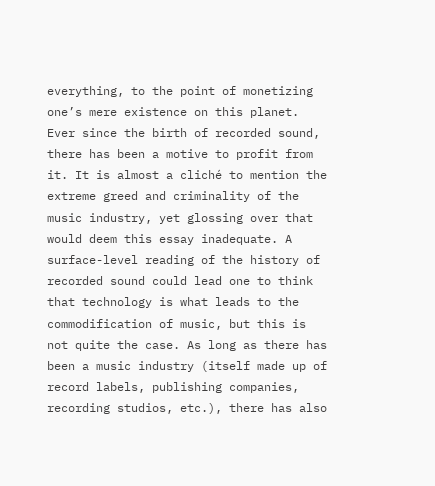everything, to the point of monetizing one’s mere existence on this planet. Ever since the birth of recorded sound, there has been a motive to profit from it. It is almost a cliché to mention the extreme greed and criminality of the music industry, yet glossing over that would deem this essay inadequate. A surface-level reading of the history of recorded sound could lead one to think that technology is what leads to the commodification of music, but this is not quite the case. As long as there has been a music industry (itself made up of record labels, publishing companies, recording studios, etc.), there has also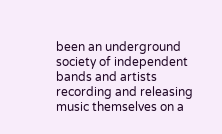been an underground society of independent bands and artists recording and releasing music themselves on a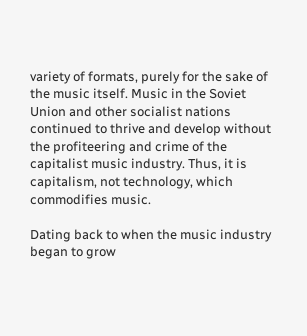variety of formats, purely for the sake of the music itself. Music in the Soviet Union and other socialist nations continued to thrive and develop without the profiteering and crime of the capitalist music industry. Thus, it is capitalism, not technology, which commodifies music.

Dating back to when the music industry began to grow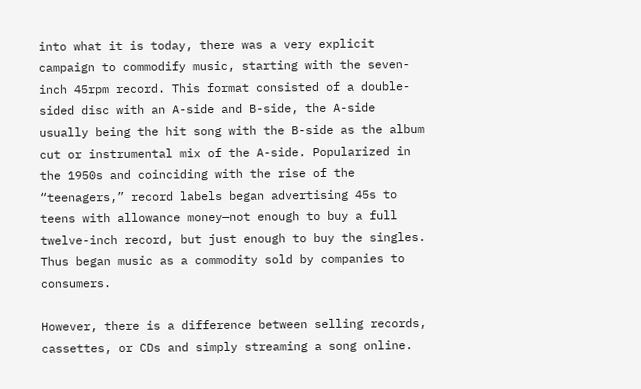into what it is today, there was a very explicit campaign to commodify music, starting with the seven-inch 45rpm record. This format consisted of a double-sided disc with an A-side and B-side, the A-side usually being the hit song with the B-side as the album cut or instrumental mix of the A-side. Popularized in the 1950s and coinciding with the rise of the “teenagers,” record labels began advertising 45s to teens with allowance money—not enough to buy a full twelve-inch record, but just enough to buy the singles. Thus began music as a commodity sold by companies to consumers.

However, there is a difference between selling records, cassettes, or CDs and simply streaming a song online.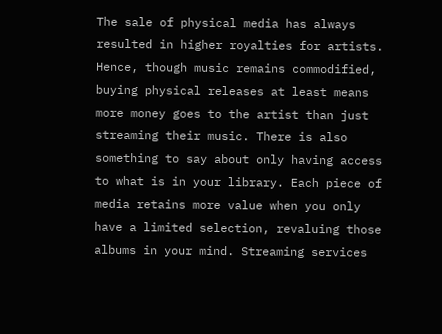The sale of physical media has always resulted in higher royalties for artists. Hence, though music remains commodified, buying physical releases at least means more money goes to the artist than just streaming their music. There is also something to say about only having access to what is in your library. Each piece of media retains more value when you only have a limited selection, revaluing those albums in your mind. Streaming services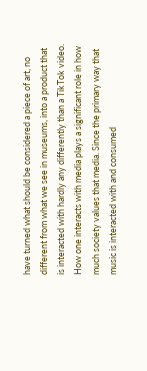have turned what should be considered a piece of art, no different from what we see in museums, into a product that is interacted with hardly any differently than a TikTok video. How one interacts with media plays a significant role in how much society values that media. Since the primary way that music is interacted with and consumed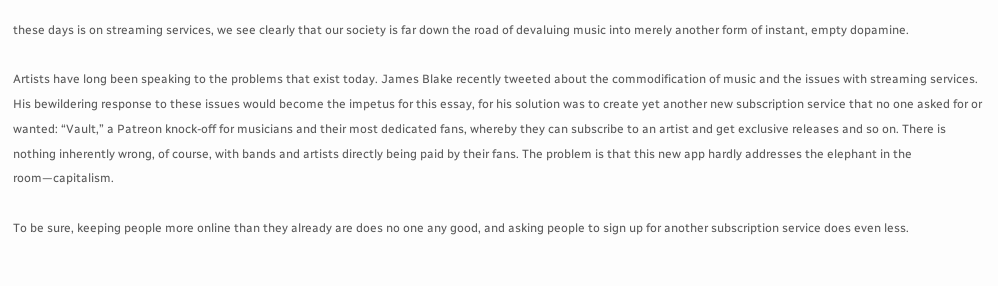these days is on streaming services, we see clearly that our society is far down the road of devaluing music into merely another form of instant, empty dopamine.

Artists have long been speaking to the problems that exist today. James Blake recently tweeted about the commodification of music and the issues with streaming services. His bewildering response to these issues would become the impetus for this essay, for his solution was to create yet another new subscription service that no one asked for or wanted: “Vault,” a Patreon knock-off for musicians and their most dedicated fans, whereby they can subscribe to an artist and get exclusive releases and so on. There is nothing inherently wrong, of course, with bands and artists directly being paid by their fans. The problem is that this new app hardly addresses the elephant in the room—capitalism.

To be sure, keeping people more online than they already are does no one any good, and asking people to sign up for another subscription service does even less.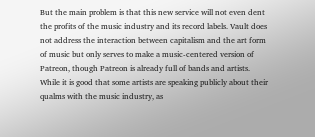But the main problem is that this new service will not even dent the profits of the music industry and its record labels. Vault does not address the interaction between capitalism and the art form of music but only serves to make a music-centered version of Patreon, though Patreon is already full of bands and artists. While it is good that some artists are speaking publicly about their qualms with the music industry, as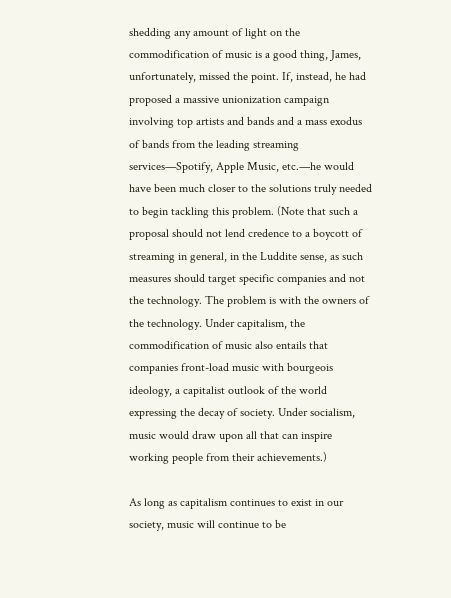shedding any amount of light on the commodification of music is a good thing, James, unfortunately, missed the point. If, instead, he had proposed a massive unionization campaign involving top artists and bands and a mass exodus of bands from the leading streaming services—Spotify, Apple Music, etc.—he would have been much closer to the solutions truly needed to begin tackling this problem. (Note that such a proposal should not lend credence to a boycott of streaming in general, in the Luddite sense, as such measures should target specific companies and not the technology. The problem is with the owners of the technology. Under capitalism, the commodification of music also entails that companies front-load music with bourgeois ideology, a capitalist outlook of the world expressing the decay of society. Under socialism, music would draw upon all that can inspire working people from their achievements.)

As long as capitalism continues to exist in our society, music will continue to be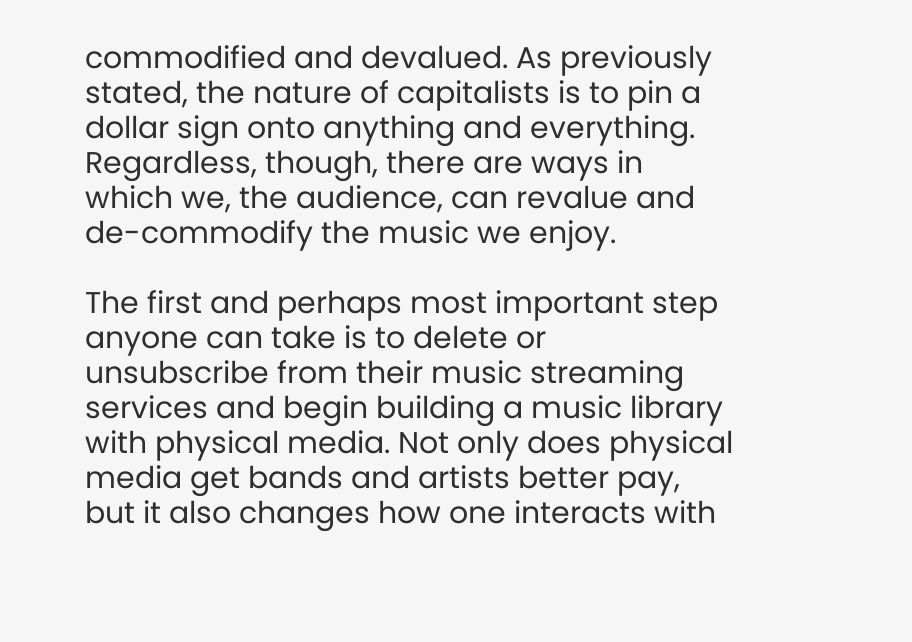commodified and devalued. As previously stated, the nature of capitalists is to pin a dollar sign onto anything and everything. Regardless, though, there are ways in which we, the audience, can revalue and de-commodify the music we enjoy.

The first and perhaps most important step anyone can take is to delete or unsubscribe from their music streaming services and begin building a music library with physical media. Not only does physical media get bands and artists better pay, but it also changes how one interacts with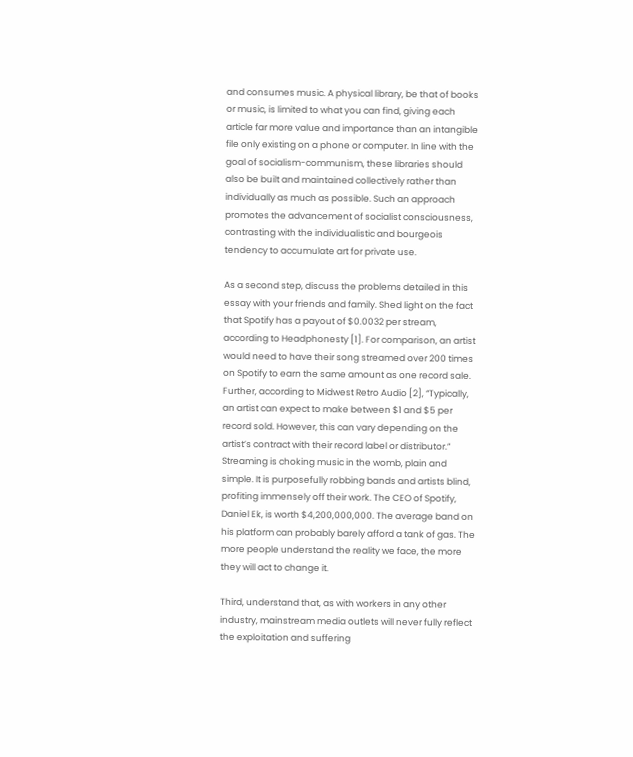and consumes music. A physical library, be that of books or music, is limited to what you can find, giving each article far more value and importance than an intangible file only existing on a phone or computer. In line with the goal of socialism-communism, these libraries should also be built and maintained collectively rather than individually as much as possible. Such an approach promotes the advancement of socialist consciousness, contrasting with the individualistic and bourgeois tendency to accumulate art for private use.

As a second step, discuss the problems detailed in this essay with your friends and family. Shed light on the fact that Spotify has a payout of $0.0032 per stream, according to Headphonesty [1]. For comparison, an artist would need to have their song streamed over 200 times on Spotify to earn the same amount as one record sale. Further, according to Midwest Retro Audio [2], “Typically, an artist can expect to make between $1 and $5 per record sold. However, this can vary depending on the artist’s contract with their record label or distributor.” Streaming is choking music in the womb, plain and simple. It is purposefully robbing bands and artists blind, profiting immensely off their work. The CEO of Spotify, Daniel Ek, is worth $4,200,000,000. The average band on his platform can probably barely afford a tank of gas. The more people understand the reality we face, the more they will act to change it.

Third, understand that, as with workers in any other industry, mainstream media outlets will never fully reflect the exploitation and suffering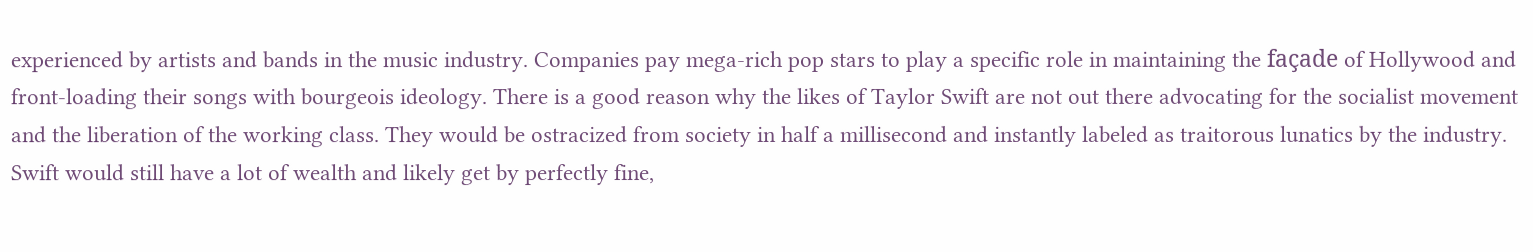experienced by artists and bands in the music industry. Companies pay mega-rich pop stars to play a specific role in maintaining the façade of Hollywood and front-loading their songs with bourgeois ideology. There is a good reason why the likes of Taylor Swift are not out there advocating for the socialist movement and the liberation of the working class. They would be ostracized from society in half a millisecond and instantly labeled as traitorous lunatics by the industry. Swift would still have a lot of wealth and likely get by perfectly fine,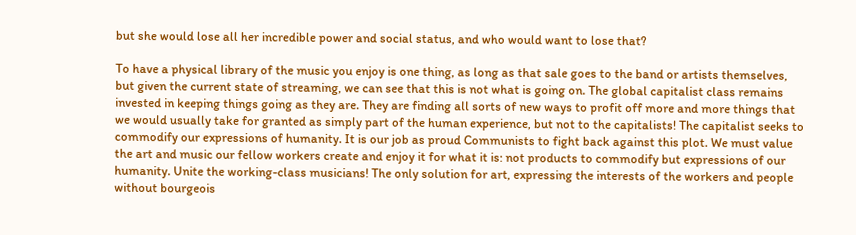but she would lose all her incredible power and social status, and who would want to lose that?

To have a physical library of the music you enjoy is one thing, as long as that sale goes to the band or artists themselves, but given the current state of streaming, we can see that this is not what is going on. The global capitalist class remains invested in keeping things going as they are. They are finding all sorts of new ways to profit off more and more things that we would usually take for granted as simply part of the human experience, but not to the capitalists! The capitalist seeks to commodify our expressions of humanity. It is our job as proud Communists to fight back against this plot. We must value the art and music our fellow workers create and enjoy it for what it is: not products to commodify but expressions of our humanity. Unite the working-class musicians! The only solution for art, expressing the interests of the workers and people without bourgeois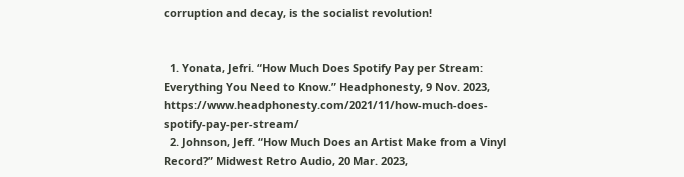corruption and decay, is the socialist revolution!


  1. Yonata, Jefri. “How Much Does Spotify Pay per Stream: Everything You Need to Know.” Headphonesty, 9 Nov. 2023, https://www.headphonesty.com/2021/11/how-much-does-spotify-pay-per-stream/
  2. Johnson, Jeff. “How Much Does an Artist Make from a Vinyl Record?” Midwest Retro Audio, 20 Mar. 2023,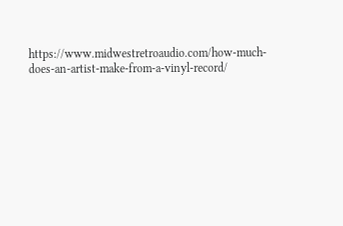https://www.midwestretroaudio.com/how-much-does-an-artist-make-from-a-vinyl-record/